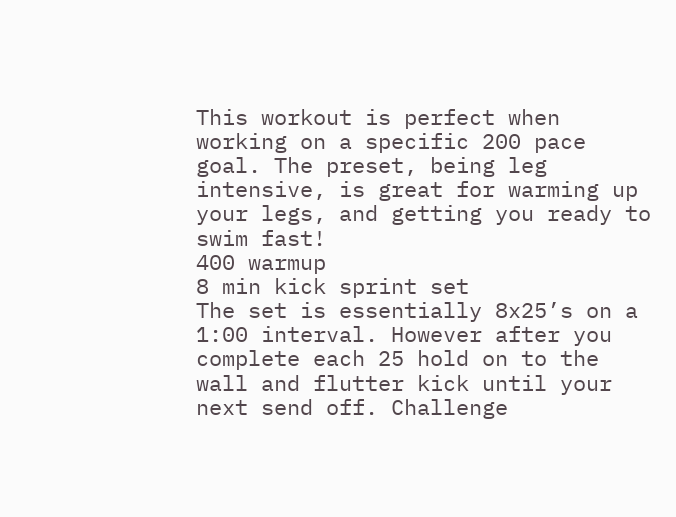This workout is perfect when working on a specific 200 pace goal. The preset, being leg intensive, is great for warming up your legs, and getting you ready to swim fast!
400 warmup
8 min kick sprint set
The set is essentially 8x25’s on a 1:00 interval. However after you complete each 25 hold on to the wall and flutter kick until your next send off. Challenge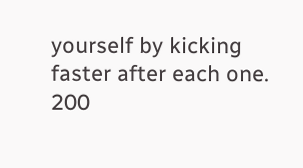yourself by kicking faster after each one.
200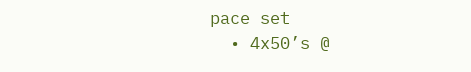pace set
  • 4x50’s @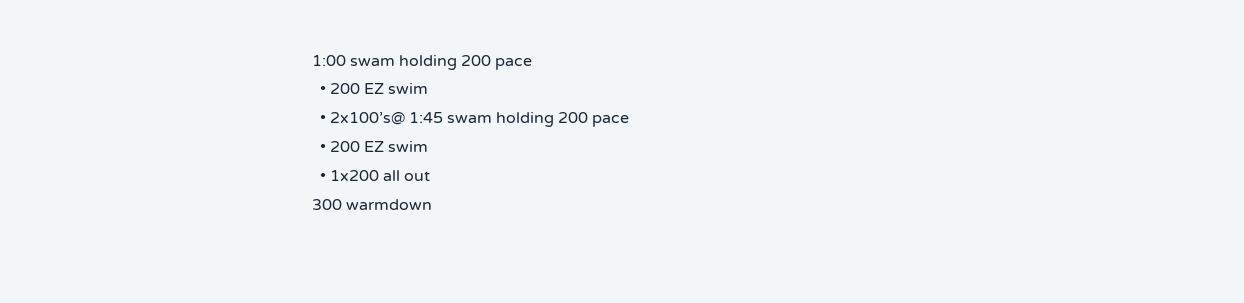1:00 swam holding 200 pace
  • 200 EZ swim
  • 2x100’s@ 1:45 swam holding 200 pace
  • 200 EZ swim
  • 1x200 all out
300 warmdown